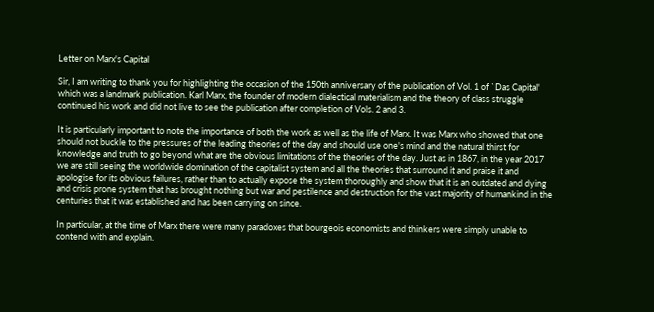Letter on Marx's Capital

Sir, I am writing to thank you for highlighting the occasion of the 150th anniversary of the publication of Vol. 1 of `Das Capital' which was a landmark publication. Karl Marx, the founder of modern dialectical materialism and the theory of class struggle continued his work and did not live to see the publication after completion of Vols. 2 and 3.

It is particularly important to note the importance of both the work as well as the life of Marx. It was Marx who showed that one should not buckle to the pressures of the leading theories of the day and should use one's mind and the natural thirst for knowledge and truth to go beyond what are the obvious limitations of the theories of the day. Just as in 1867, in the year 2017 we are still seeing the worldwide domination of the capitalist system and all the theories that surround it and praise it and apologise for its obvious failures, rather than to actually expose the system thoroughly and show that it is an outdated and dying and crisis prone system that has brought nothing but war and pestilence and destruction for the vast majority of humankind in the centuries that it was established and has been carrying on since.

In particular, at the time of Marx there were many paradoxes that bourgeois economists and thinkers were simply unable to contend with and explain.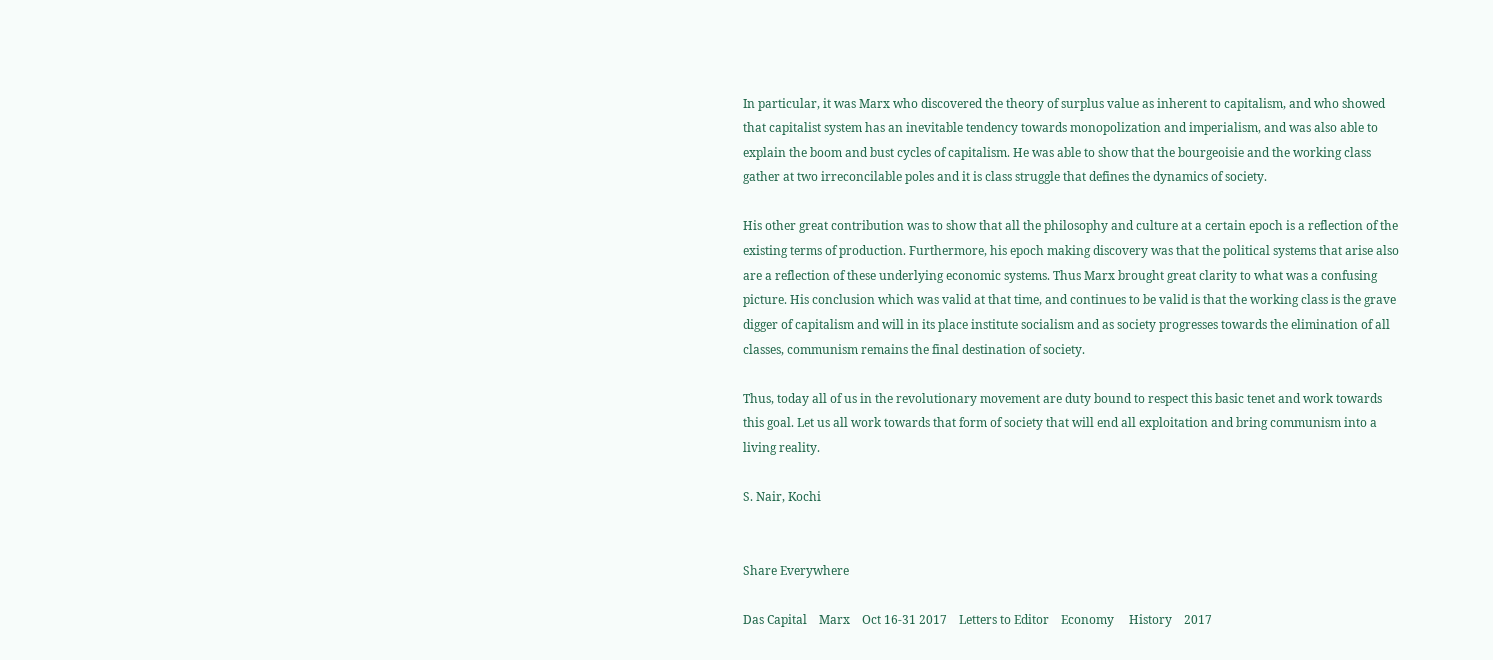In particular, it was Marx who discovered the theory of surplus value as inherent to capitalism, and who showed that capitalist system has an inevitable tendency towards monopolization and imperialism, and was also able to explain the boom and bust cycles of capitalism. He was able to show that the bourgeoisie and the working class gather at two irreconcilable poles and it is class struggle that defines the dynamics of society.

His other great contribution was to show that all the philosophy and culture at a certain epoch is a reflection of the existing terms of production. Furthermore, his epoch making discovery was that the political systems that arise also are a reflection of these underlying economic systems. Thus Marx brought great clarity to what was a confusing picture. His conclusion which was valid at that time, and continues to be valid is that the working class is the grave digger of capitalism and will in its place institute socialism and as society progresses towards the elimination of all classes, communism remains the final destination of society.

Thus, today all of us in the revolutionary movement are duty bound to respect this basic tenet and work towards this goal. Let us all work towards that form of society that will end all exploitation and bring communism into a living reality.

S. Nair, Kochi


Share Everywhere

Das Capital    Marx    Oct 16-31 2017    Letters to Editor    Economy     History    2017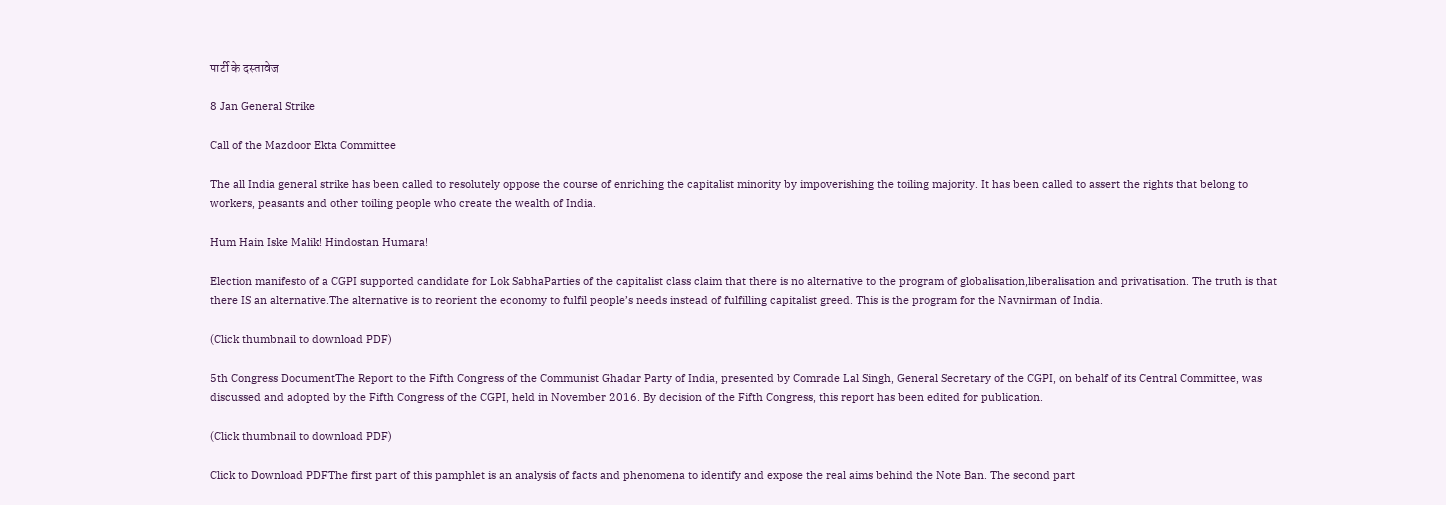पार्टी के दस्तावेज

8 Jan General Strike

Call of the Mazdoor Ekta Committee

The all India general strike has been called to resolutely oppose the course of enriching the capitalist minority by impoverishing the toiling majority. It has been called to assert the rights that belong to workers, peasants and other toiling people who create the wealth of India.

Hum Hain Iske Malik! Hindostan Humara!

Election manifesto of a CGPI supported candidate for Lok SabhaParties of the capitalist class claim that there is no alternative to the program of globalisation,liberalisation and privatisation. The truth is that there IS an alternative.The alternative is to reorient the economy to fulfil people’s needs instead of fulfilling capitalist greed. This is the program for the Navnirman of India.

(Click thumbnail to download PDF)

5th Congress DocumentThe Report to the Fifth Congress of the Communist Ghadar Party of India, presented by Comrade Lal Singh, General Secretary of the CGPI, on behalf of its Central Committee, was discussed and adopted by the Fifth Congress of the CGPI, held in November 2016. By decision of the Fifth Congress, this report has been edited for publication.

(Click thumbnail to download PDF)

Click to Download PDFThe first part of this pamphlet is an analysis of facts and phenomena to identify and expose the real aims behind the Note Ban. The second part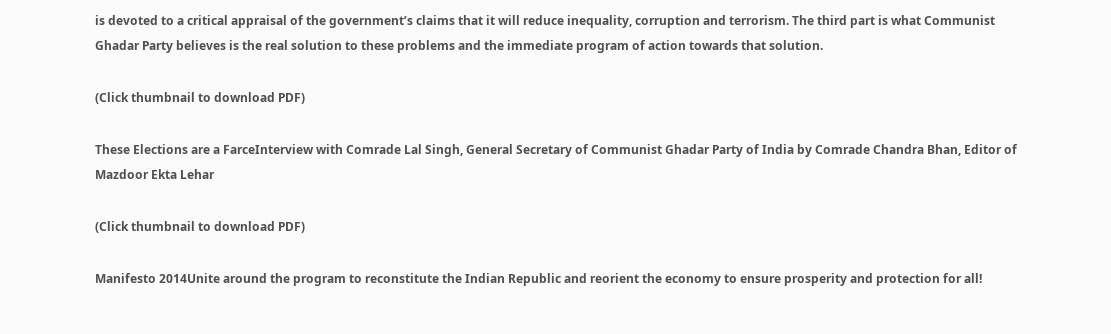is devoted to a critical appraisal of the government’s claims that it will reduce inequality, corruption and terrorism. The third part is what Communist Ghadar Party believes is the real solution to these problems and the immediate program of action towards that solution.

(Click thumbnail to download PDF)

These Elections are a FarceInterview with Comrade Lal Singh, General Secretary of Communist Ghadar Party of India by Comrade Chandra Bhan, Editor of Mazdoor Ekta Lehar

(Click thumbnail to download PDF)

Manifesto 2014Unite around the program to reconstitute the Indian Republic and reorient the economy to ensure prosperity and protection for all!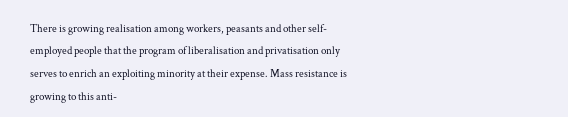There is growing realisation among workers, peasants and other self-employed people that the program of liberalisation and privatisation only serves to enrich an exploiting minority at their expense. Mass resistance is growing to this anti-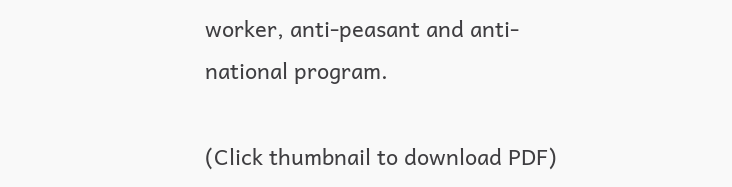worker, anti-peasant and anti-national program.

(Click thumbnail to download PDF)